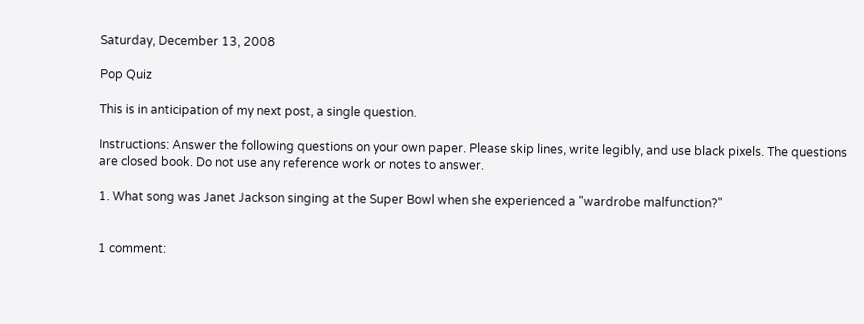Saturday, December 13, 2008

Pop Quiz

This is in anticipation of my next post, a single question.

Instructions: Answer the following questions on your own paper. Please skip lines, write legibly, and use black pixels. The questions are closed book. Do not use any reference work or notes to answer.

1. What song was Janet Jackson singing at the Super Bowl when she experienced a "wardrobe malfunction?"


1 comment: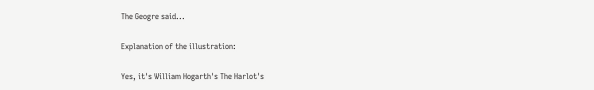The Geogre said...

Explanation of the illustration:

Yes, it's William Hogarth's The Harlot's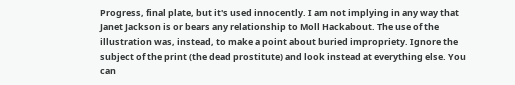Progress, final plate, but it's used innocently. I am not implying in any way that Janet Jackson is or bears any relationship to Moll Hackabout. The use of the illustration was, instead, to make a point about buried impropriety. Ignore the subject of the print (the dead prostitute) and look instead at everything else. You can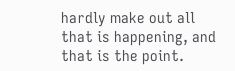hardly make out all that is happening, and that is the point.